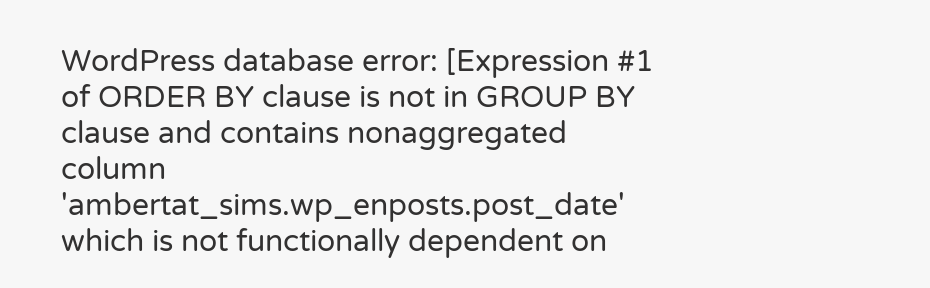WordPress database error: [Expression #1 of ORDER BY clause is not in GROUP BY clause and contains nonaggregated column 'ambertat_sims.wp_enposts.post_date' which is not functionally dependent on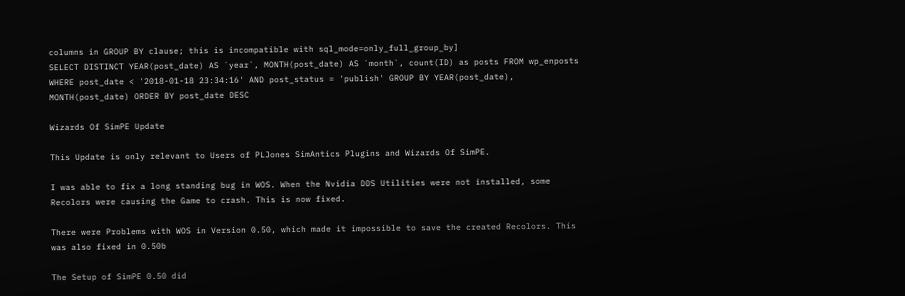columns in GROUP BY clause; this is incompatible with sql_mode=only_full_group_by]
SELECT DISTINCT YEAR(post_date) AS `year`, MONTH(post_date) AS `month`, count(ID) as posts FROM wp_enposts WHERE post_date < '2018-01-18 23:34:16' AND post_status = 'publish' GROUP BY YEAR(post_date), MONTH(post_date) ORDER BY post_date DESC

Wizards Of SimPE Update

This Update is only relevant to Users of PLJones SimAntics Plugins and Wizards Of SimPE.

I was able to fix a long standing bug in WOS. When the Nvidia DDS Utilities were not installed, some Recolors were causing the Game to crash. This is now fixed.

There were Problems with WOS in Version 0.50, which made it impossible to save the created Recolors. This was also fixed in 0.50b

The Setup of SimPE 0.50 did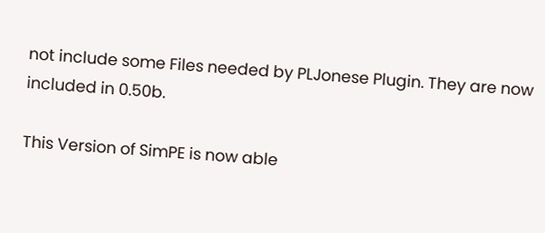not include some Files needed by PLJonese Plugin. They are now included in 0.50b.

This Version of SimPE is now able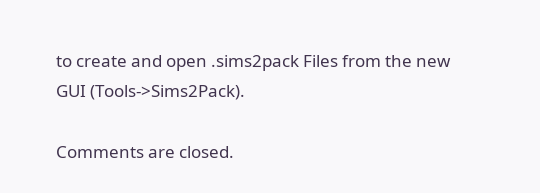to create and open .sims2pack Files from the new GUI (Tools->Sims2Pack).

Comments are closed.